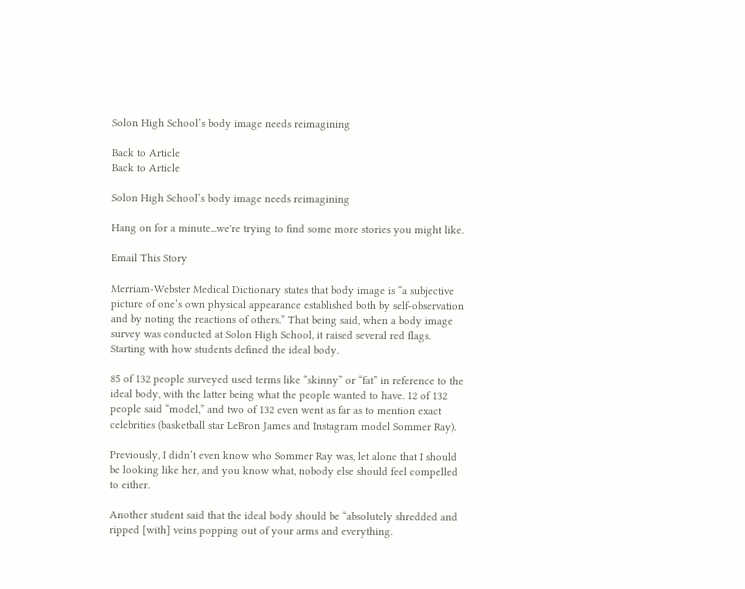Solon High School’s body image needs reimagining

Back to Article
Back to Article

Solon High School’s body image needs reimagining

Hang on for a minute...we're trying to find some more stories you might like.

Email This Story

Merriam-Webster Medical Dictionary states that body image is “a subjective picture of one’s own physical appearance established both by self-observation and by noting the reactions of others.” That being said, when a body image survey was conducted at Solon High School, it raised several red flags. Starting with how students defined the ideal body.

85 of 132 people surveyed used terms like “skinny” or “fat” in reference to the ideal body, with the latter being what the people wanted to have. 12 of 132 people said “model,” and two of 132 even went as far as to mention exact celebrities (basketball star LeBron James and Instagram model Sommer Ray).

Previously, I didn’t even know who Sommer Ray was, let alone that I should be looking like her, and you know what, nobody else should feel compelled to either.

Another student said that the ideal body should be “absolutely shredded and ripped [with] veins popping out of your arms and everything.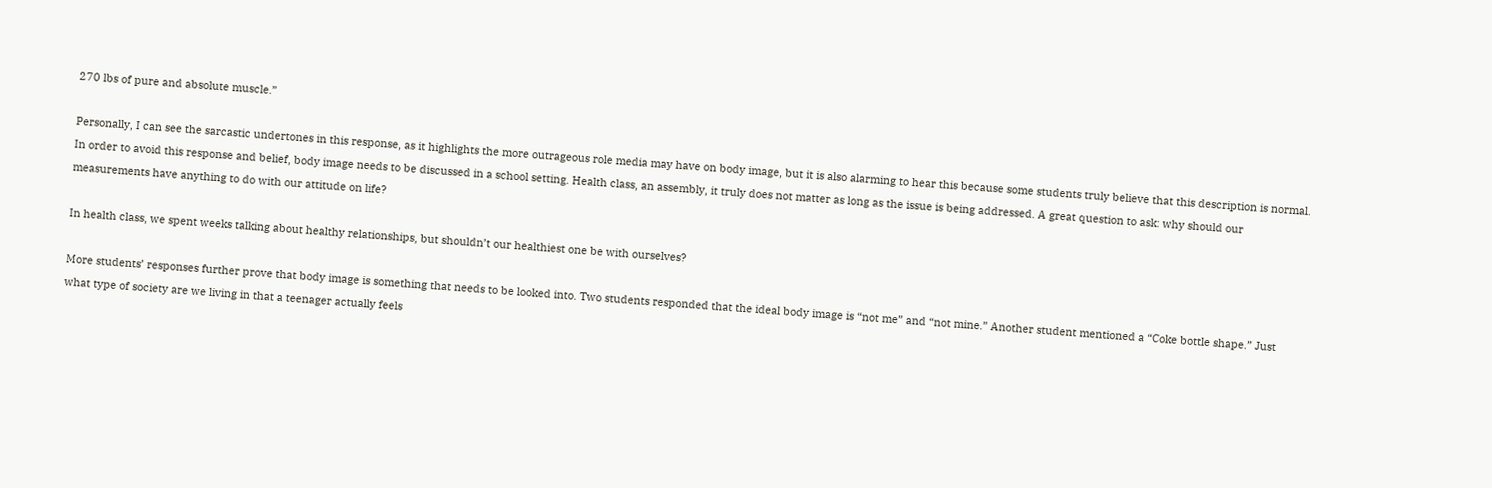270 lbs of pure and absolute muscle.”

Personally, I can see the sarcastic undertones in this response, as it highlights the more outrageous role media may have on body image, but it is also alarming to hear this because some students truly believe that this description is normal. In order to avoid this response and belief, body image needs to be discussed in a school setting. Health class, an assembly, it truly does not matter as long as the issue is being addressed. A great question to ask: why should our measurements have anything to do with our attitude on life?

In health class, we spent weeks talking about healthy relationships, but shouldn’t our healthiest one be with ourselves?

More students’ responses further prove that body image is something that needs to be looked into. Two students responded that the ideal body image is “not me” and “not mine.” Another student mentioned a “Coke bottle shape.” Just what type of society are we living in that a teenager actually feels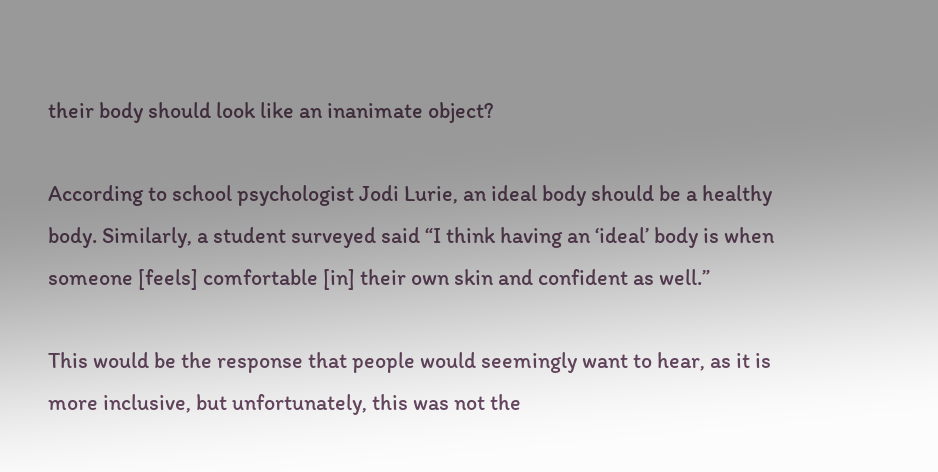their body should look like an inanimate object?

According to school psychologist Jodi Lurie, an ideal body should be a healthy body. Similarly, a student surveyed said “I think having an ‘ideal’ body is when someone [feels] comfortable [in] their own skin and confident as well.”

This would be the response that people would seemingly want to hear, as it is more inclusive, but unfortunately, this was not the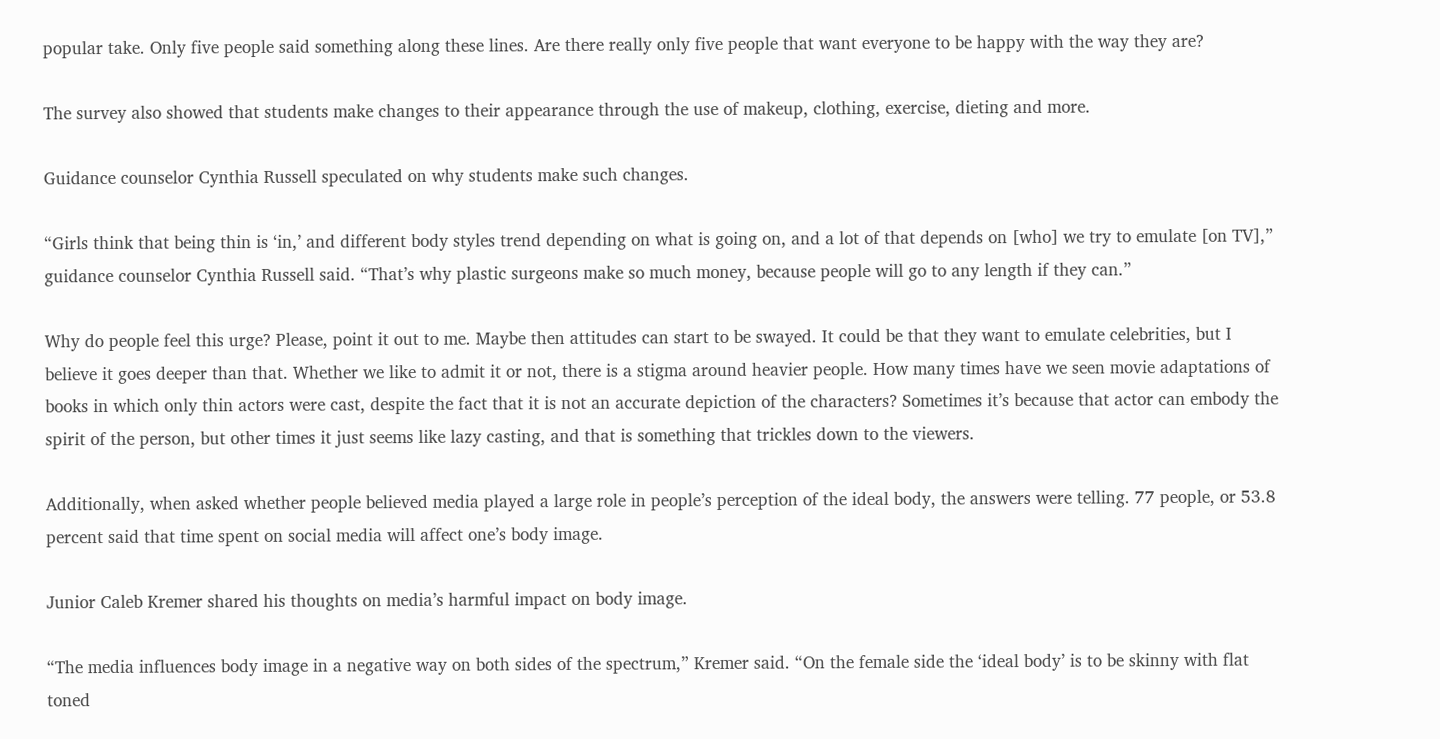popular take. Only five people said something along these lines. Are there really only five people that want everyone to be happy with the way they are?

The survey also showed that students make changes to their appearance through the use of makeup, clothing, exercise, dieting and more.

Guidance counselor Cynthia Russell speculated on why students make such changes.

“Girls think that being thin is ‘in,’ and different body styles trend depending on what is going on, and a lot of that depends on [who] we try to emulate [on TV],” guidance counselor Cynthia Russell said. “That’s why plastic surgeons make so much money, because people will go to any length if they can.”

Why do people feel this urge? Please, point it out to me. Maybe then attitudes can start to be swayed. It could be that they want to emulate celebrities, but I believe it goes deeper than that. Whether we like to admit it or not, there is a stigma around heavier people. How many times have we seen movie adaptations of books in which only thin actors were cast, despite the fact that it is not an accurate depiction of the characters? Sometimes it’s because that actor can embody the spirit of the person, but other times it just seems like lazy casting, and that is something that trickles down to the viewers.

Additionally, when asked whether people believed media played a large role in people’s perception of the ideal body, the answers were telling. 77 people, or 53.8 percent said that time spent on social media will affect one’s body image.

Junior Caleb Kremer shared his thoughts on media’s harmful impact on body image.

“The media influences body image in a negative way on both sides of the spectrum,” Kremer said. “On the female side the ‘ideal body’ is to be skinny with flat toned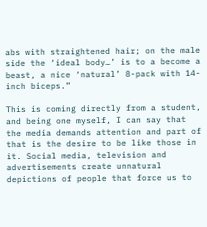abs with straightened hair; on the male side the ‘ideal body…’ is to a become a beast, a nice ‘natural’ 8-pack with 14-inch biceps.”

This is coming directly from a student, and being one myself, I can say that the media demands attention and part of that is the desire to be like those in it. Social media, television and advertisements create unnatural depictions of people that force us to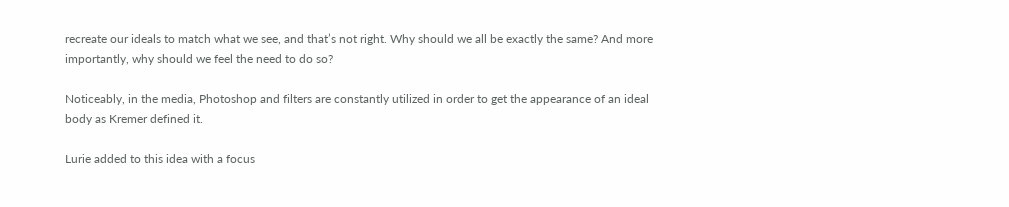recreate our ideals to match what we see, and that’s not right. Why should we all be exactly the same? And more importantly, why should we feel the need to do so?

Noticeably, in the media, Photoshop and filters are constantly utilized in order to get the appearance of an ideal body as Kremer defined it.

Lurie added to this idea with a focus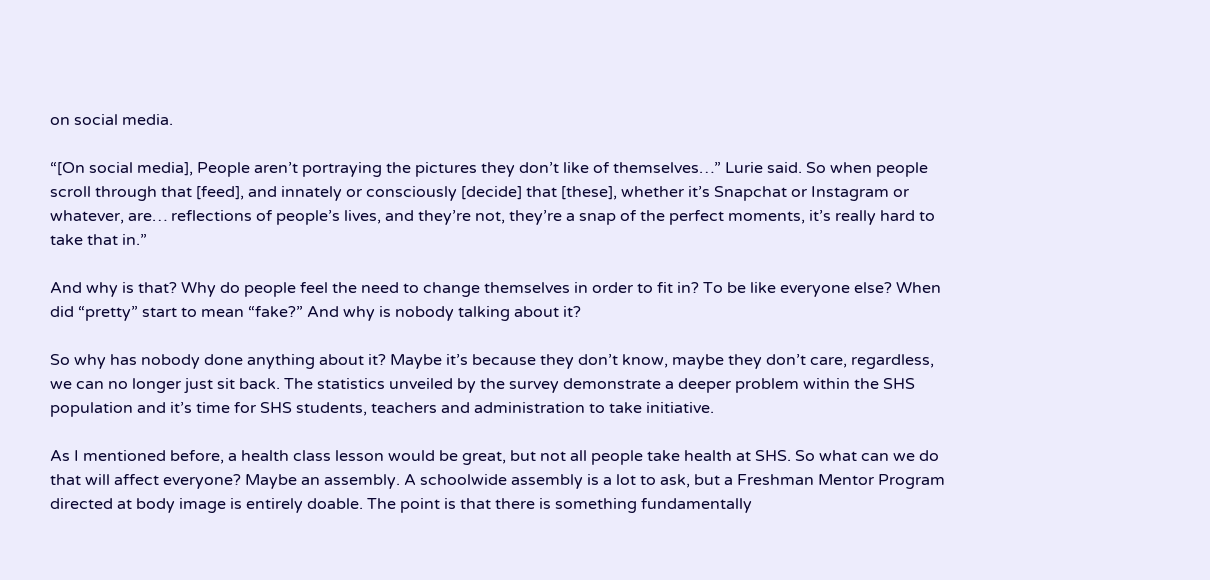on social media.

“[On social media], People aren’t portraying the pictures they don’t like of themselves…” Lurie said. So when people scroll through that [feed], and innately or consciously [decide] that [these], whether it’s Snapchat or Instagram or whatever, are… reflections of people’s lives, and they’re not, they’re a snap of the perfect moments, it’s really hard to take that in.”

And why is that? Why do people feel the need to change themselves in order to fit in? To be like everyone else? When did “pretty” start to mean “fake?” And why is nobody talking about it?

So why has nobody done anything about it? Maybe it’s because they don’t know, maybe they don’t care, regardless, we can no longer just sit back. The statistics unveiled by the survey demonstrate a deeper problem within the SHS population and it’s time for SHS students, teachers and administration to take initiative.

As I mentioned before, a health class lesson would be great, but not all people take health at SHS. So what can we do that will affect everyone? Maybe an assembly. A schoolwide assembly is a lot to ask, but a Freshman Mentor Program directed at body image is entirely doable. The point is that there is something fundamentally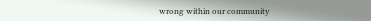wrong within our community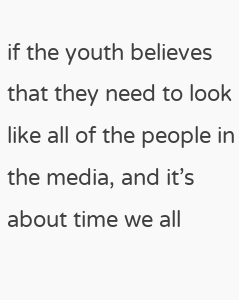if the youth believes that they need to look like all of the people in the media, and it’s about time we all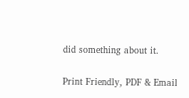did something about it.

Print Friendly, PDF & Email